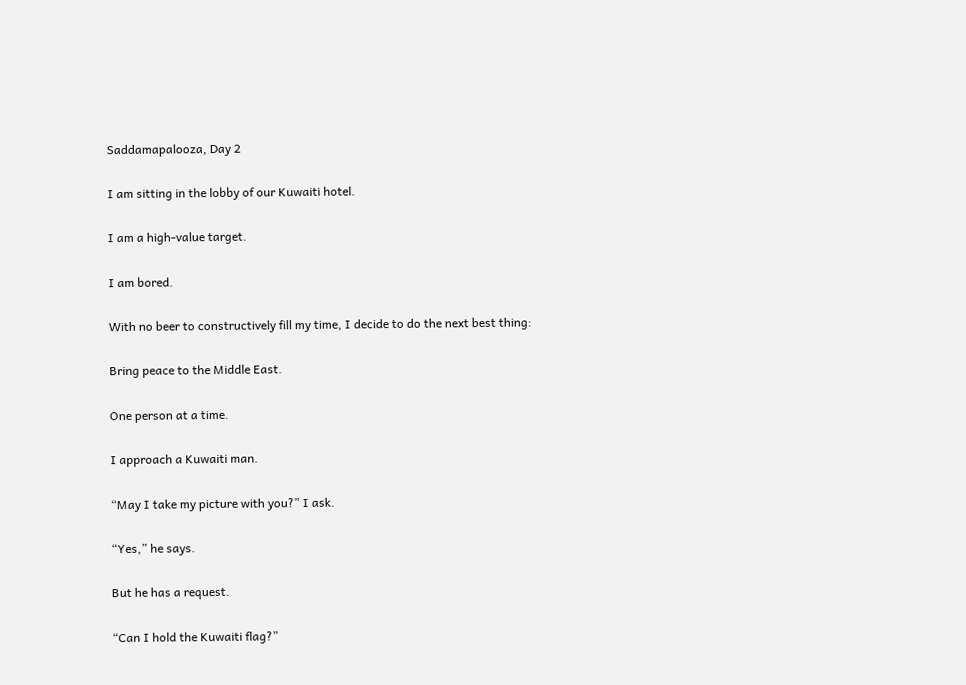Saddamapalooza, Day 2

I am sitting in the lobby of our Kuwaiti hotel.

I am a high-value target.

I am bored.

With no beer to constructively fill my time, I decide to do the next best thing:

Bring peace to the Middle East.

One person at a time.

I approach a Kuwaiti man.

“May I take my picture with you?” I ask.

“Yes,” he says.

But he has a request.

“Can I hold the Kuwaiti flag?”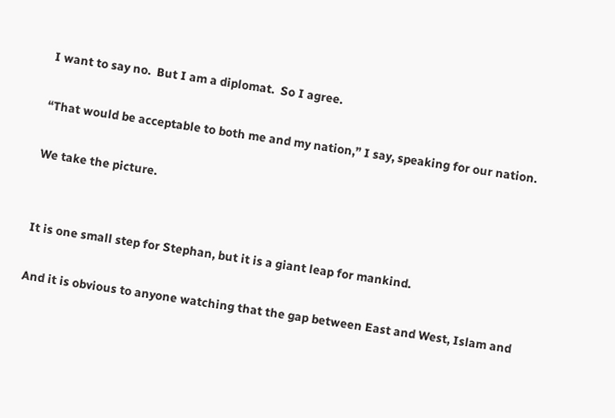I want to say no.  But I am a diplomat.  So I agree.

“That would be acceptable to both me and my nation,” I say, speaking for our nation.

We take the picture.


It is one small step for Stephan, but it is a giant leap for mankind.

And it is obvious to anyone watching that the gap between East and West, Islam and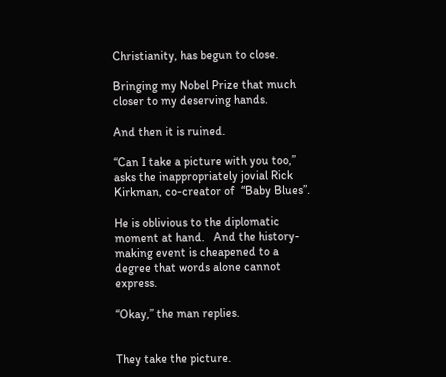Christianity, has begun to close.

Bringing my Nobel Prize that much closer to my deserving hands.

And then it is ruined.

“Can I take a picture with you too,” asks the inappropriately jovial Rick Kirkman, co-creator of  “Baby Blues”.

He is oblivious to the diplomatic moment at hand.   And the history-making event is cheapened to a degree that words alone cannot express.

“Okay,” the man replies.


They take the picture.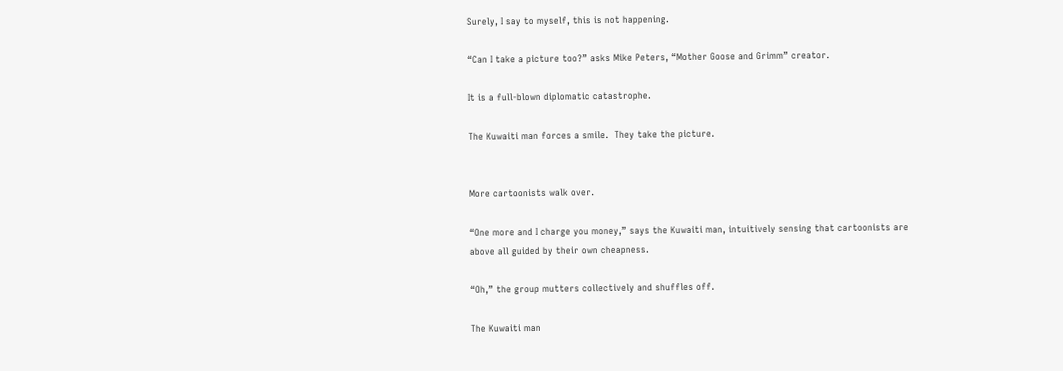Surely, I say to myself, this is not happening.

“Can I take a picture too?” asks Mike Peters, “Mother Goose and Grimm” creator.

It is a full-blown diplomatic catastrophe.

The Kuwaiti man forces a smile.  They take the picture.


More cartoonists walk over.

“One more and I charge you money,” says the Kuwaiti man, intuitively sensing that cartoonists are above all guided by their own cheapness.

“Oh,” the group mutters collectively and shuffles off.

The Kuwaiti man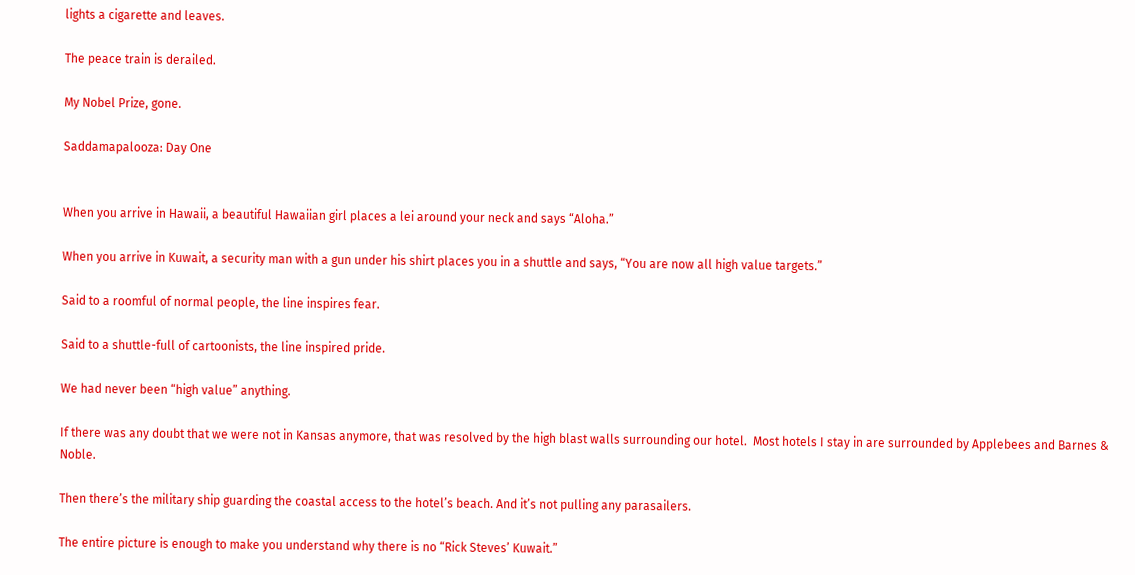lights a cigarette and leaves.

The peace train is derailed.

My Nobel Prize, gone.

Saddamapalooza: Day One


When you arrive in Hawaii, a beautiful Hawaiian girl places a lei around your neck and says “Aloha.”

When you arrive in Kuwait, a security man with a gun under his shirt places you in a shuttle and says, “You are now all high value targets.”

Said to a roomful of normal people, the line inspires fear.

Said to a shuttle-full of cartoonists, the line inspired pride.

We had never been “high value” anything.

If there was any doubt that we were not in Kansas anymore, that was resolved by the high blast walls surrounding our hotel.  Most hotels I stay in are surrounded by Applebees and Barnes & Noble.

Then there’s the military ship guarding the coastal access to the hotel’s beach. And it’s not pulling any parasailers.

The entire picture is enough to make you understand why there is no “Rick Steves’ Kuwait.”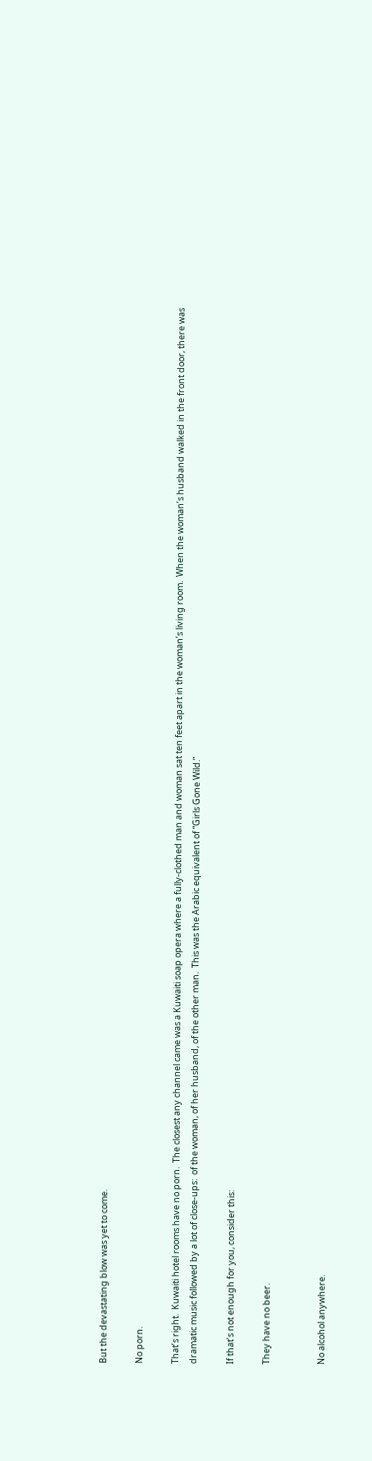But the devastating blow was yet to come.

No porn.

That’s right.  Kuwaiti hotel rooms have no porn.  The closest any channel came was a Kuwaiti soap opera where a fully-clothed man and woman sat ten feet apart in the woman’s living room.  When the woman’s husband walked in the front door, there was dramatic music followed by a lot of close-ups:  of the woman, of her husband, of the other man.  This was the Arabic equivalent of “Girls Gone Wild.”

If that’s not enough for you, consider this:

They have no beer.


No alcohol anywhere.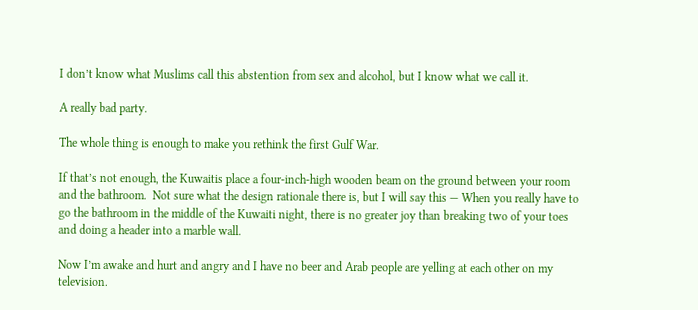I don’t know what Muslims call this abstention from sex and alcohol, but I know what we call it.

A really bad party.

The whole thing is enough to make you rethink the first Gulf War.

If that’s not enough, the Kuwaitis place a four-inch-high wooden beam on the ground between your room and the bathroom.  Not sure what the design rationale there is, but I will say this — When you really have to go the bathroom in the middle of the Kuwaiti night, there is no greater joy than breaking two of your toes and doing a header into a marble wall.

Now I’m awake and hurt and angry and I have no beer and Arab people are yelling at each other on my television.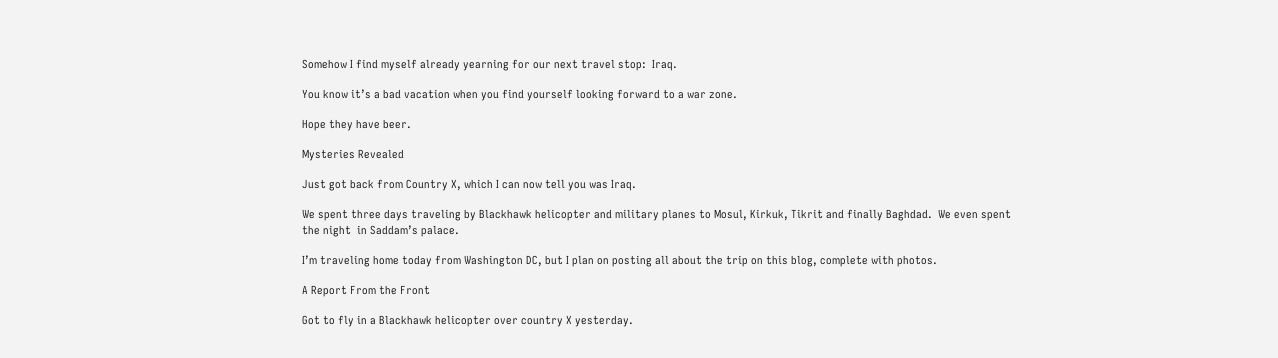Somehow I find myself already yearning for our next travel stop:  Iraq.

You know it’s a bad vacation when you find yourself looking forward to a war zone.

Hope they have beer.

Mysteries Revealed

Just got back from Country X, which I can now tell you was Iraq.

We spent three days traveling by Blackhawk helicopter and military planes to Mosul, Kirkuk, Tikrit and finally Baghdad.  We even spent the night  in Saddam’s palace.

I’m traveling home today from Washington DC, but I plan on posting all about the trip on this blog, complete with photos.

A Report From the Front

Got to fly in a Blackhawk helicopter over country X yesterday.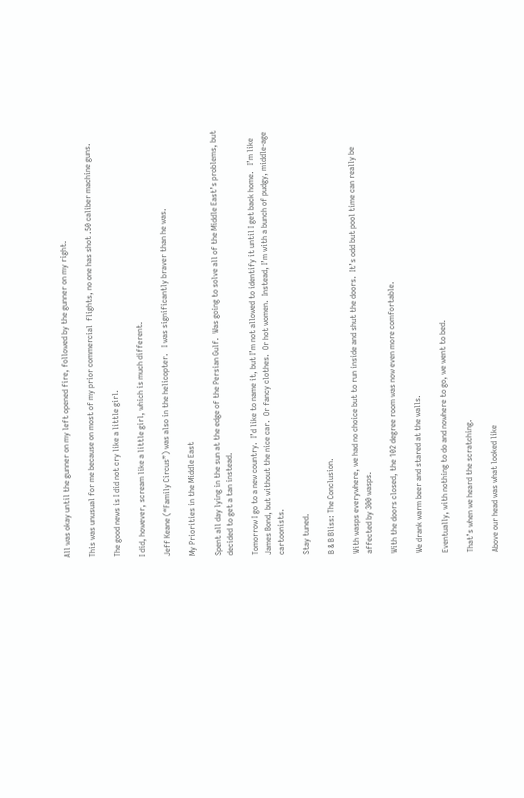All was okay until the gunner on my left opened fire, followed by the gunner on my right.

This was unusual for me because on most of my prior commercial  flights, no one has shot .50 caliber machine guns.

The good news is I did not cry like a little girl.

I did, however, scream like a little girl, which is much different.

Jeff Keane (“Family Circus”) was also in the helicopter.   I was significantly braver than he was.

My Priorities in the Middle East

Spent all day lying in the sun at the edge of the Persian Gulf.  Was going to solve all of the Middle East’s problems, but decided to get a tan instead.

Tomorrow I go to a new country.  I’d like to name it, but I’m not allowed to identify it until I get back home.   I’m like James Bond, but without the nice car.  Or fancy clothes.  Or hot women.  Instead, I’m with a bunch of pudgy, middle-age cartoonists.

Stay tuned.

B & B Bliss: The Conclusion.

With wasps everywhere, we had no choice but to run inside and shut the doors.  It’s odd but pool time can really be affected by 300 wasps.

With the doors closed, the 102 degree room was now even more comfortable.

We drank warm beer and stared at the walls.

Eventually, with nothing to do and nowhere to go, we went to bed.

That’s when we heard the scratching.

Above our head was what looked like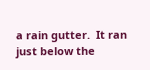a rain gutter.  It ran just below the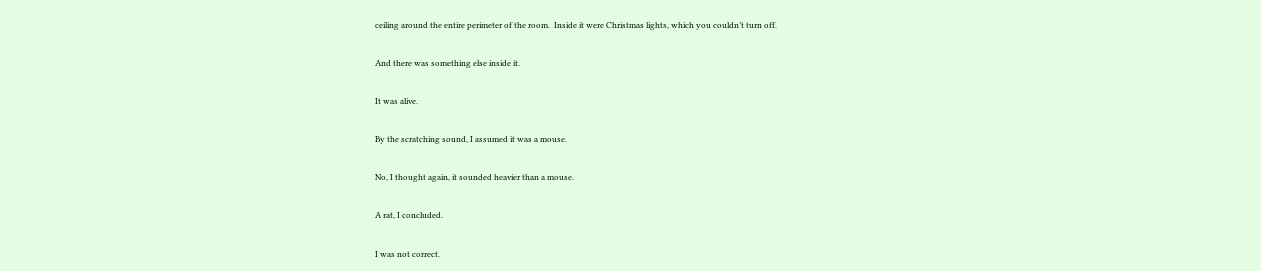ceiling around the entire perimeter of the room.  Inside it were Christmas lights, which you couldn’t turn off.

And there was something else inside it.

It was alive.

By the scratching sound, I assumed it was a mouse.

No, I thought again, it sounded heavier than a mouse.

A rat, I concluded.

I was not correct.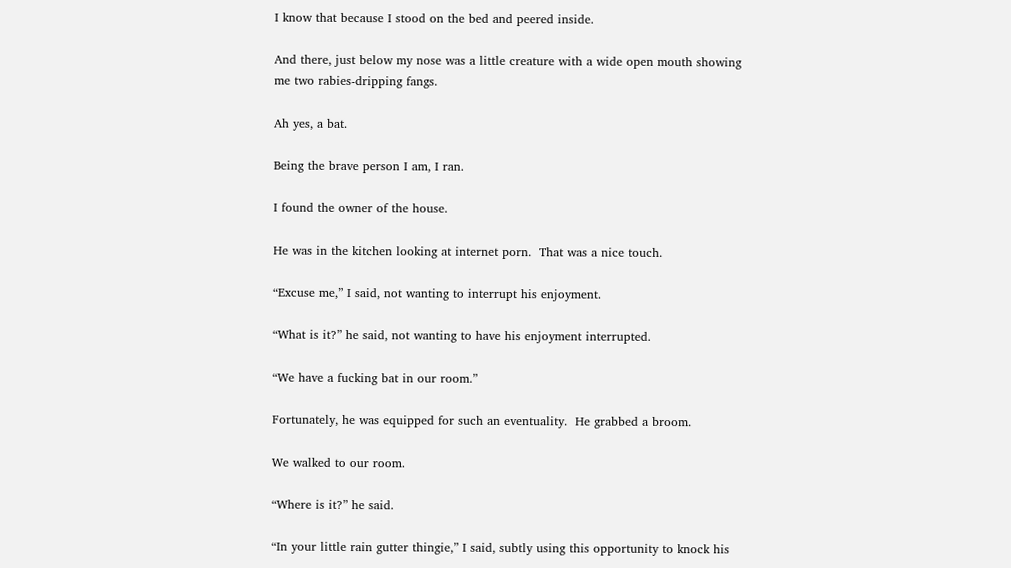I know that because I stood on the bed and peered inside.

And there, just below my nose was a little creature with a wide open mouth showing me two rabies-dripping fangs.

Ah yes, a bat.

Being the brave person I am, I ran.

I found the owner of the house.

He was in the kitchen looking at internet porn.  That was a nice touch.

“Excuse me,” I said, not wanting to interrupt his enjoyment.

“What is it?” he said, not wanting to have his enjoyment interrupted.

“We have a fucking bat in our room.”

Fortunately, he was equipped for such an eventuality.  He grabbed a broom.

We walked to our room.

“Where is it?” he said.

“In your little rain gutter thingie,” I said, subtly using this opportunity to knock his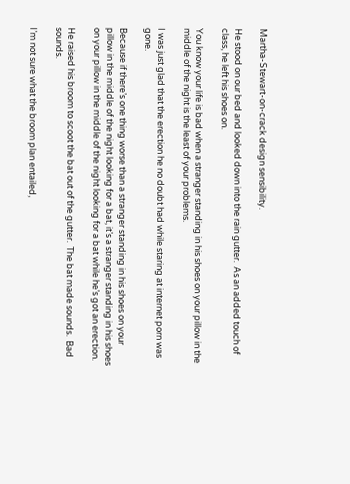Martha-Stewart-on-crack design sensibility.

He stood on our bed and looked down into the rain gutter.  As an added touch of class, he left his shoes on.

You know your life is bad when a stranger standing in his shoes on your pillow in the middle of the night is the least of your problems.

I was just glad that the erection he no doubt had while staring at internet porn was gone.

Because if there’s one thing worse than a stranger standing in his shoes on your pillow in the middle of the night looking for a bat, it’s a stranger standing in his shoes on your pillow in the middle of the night looking for a bat while he’s got an erection.

He raised his broom to scoot the bat out of the gutter.  The bat made sounds.  Bad sounds.

I’m not sure what the broom plan entailed,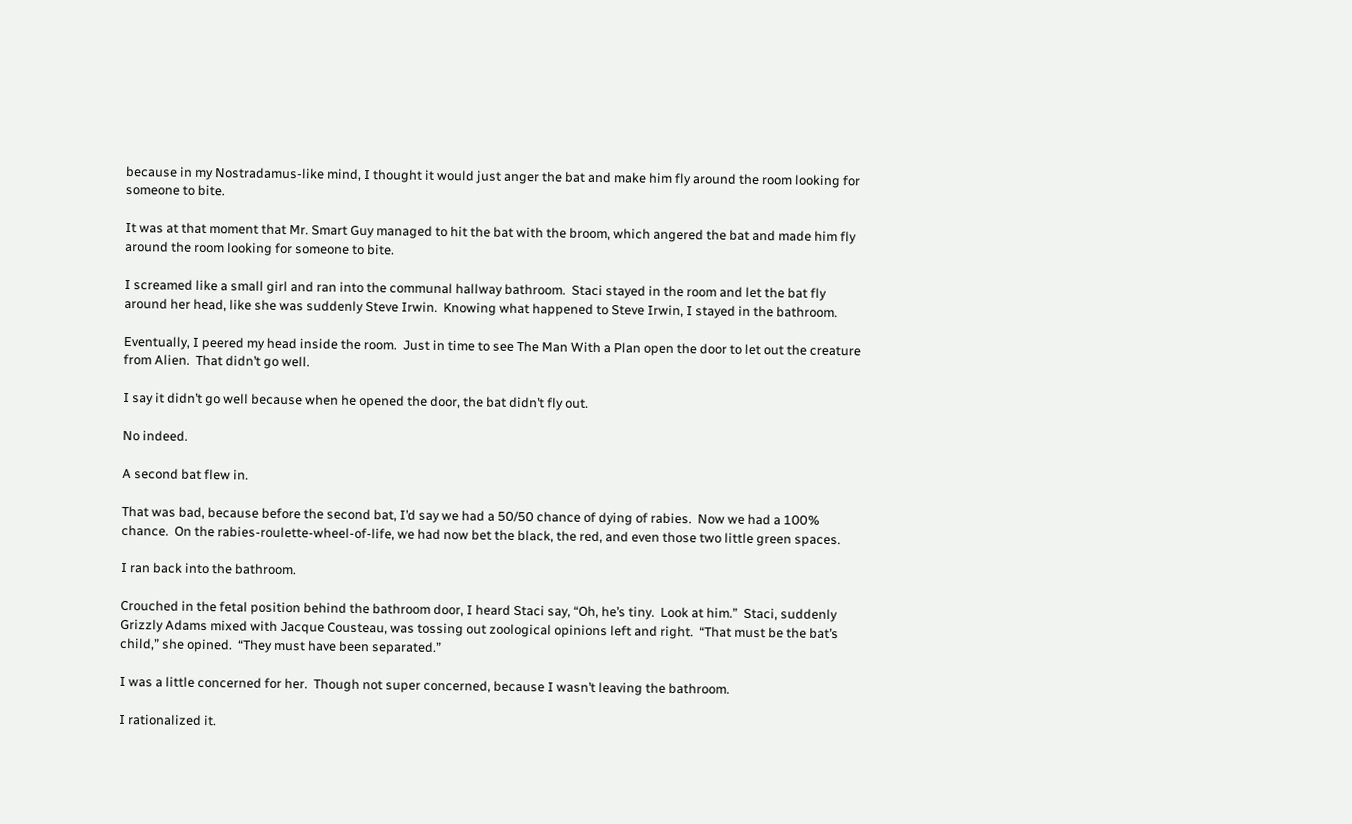because in my Nostradamus-like mind, I thought it would just anger the bat and make him fly around the room looking for someone to bite.

It was at that moment that Mr. Smart Guy managed to hit the bat with the broom, which angered the bat and made him fly around the room looking for someone to bite.

I screamed like a small girl and ran into the communal hallway bathroom.  Staci stayed in the room and let the bat fly around her head, like she was suddenly Steve Irwin.  Knowing what happened to Steve Irwin, I stayed in the bathroom.

Eventually, I peered my head inside the room.  Just in time to see The Man With a Plan open the door to let out the creature from Alien.  That didn’t go well.

I say it didn’t go well because when he opened the door, the bat didn’t fly out.

No indeed.

A second bat flew in.

That was bad, because before the second bat, I’d say we had a 50/50 chance of dying of rabies.  Now we had a 100% chance.  On the rabies-roulette-wheel-of-life, we had now bet the black, the red, and even those two little green spaces.

I ran back into the bathroom.

Crouched in the fetal position behind the bathroom door, I heard Staci say, “Oh, he’s tiny.  Look at him.”  Staci, suddenly Grizzly Adams mixed with Jacque Cousteau, was tossing out zoological opinions left and right.  “That must be the bat’s child,” she opined.  “They must have been separated.”

I was a little concerned for her.  Though not super concerned, because I wasn’t leaving the bathroom.

I rationalized it.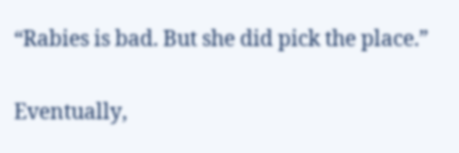“Rabies is bad. But she did pick the place.”

Eventually,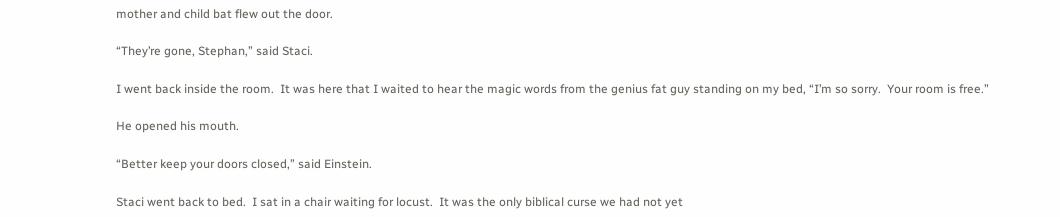mother and child bat flew out the door.

“They’re gone, Stephan,” said Staci.

I went back inside the room.  It was here that I waited to hear the magic words from the genius fat guy standing on my bed, “I’m so sorry.  Your room is free.”

He opened his mouth.

“Better keep your doors closed,” said Einstein.

Staci went back to bed.  I sat in a chair waiting for locust.  It was the only biblical curse we had not yet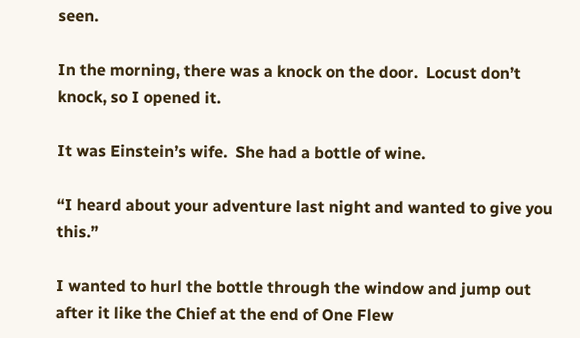seen.

In the morning, there was a knock on the door.  Locust don’t knock, so I opened it.

It was Einstein’s wife.  She had a bottle of wine.

“I heard about your adventure last night and wanted to give you this.”

I wanted to hurl the bottle through the window and jump out after it like the Chief at the end of One Flew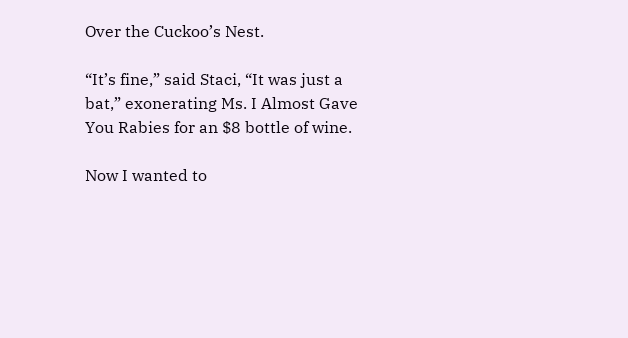Over the Cuckoo’s Nest.

“It’s fine,” said Staci, “It was just a bat,” exonerating Ms. I Almost Gave You Rabies for an $8 bottle of wine.

Now I wanted to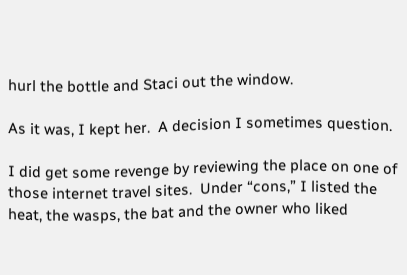hurl the bottle and Staci out the window.

As it was, I kept her.  A decision I sometimes question.

I did get some revenge by reviewing the place on one of those internet travel sites.  Under “cons,” I listed the heat, the wasps, the bat and the owner who liked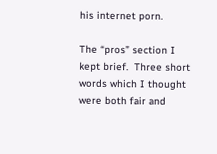his internet porn.

The “pros” section I kept brief.  Three short words which I thought were both fair and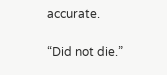accurate.

“Did not die.”